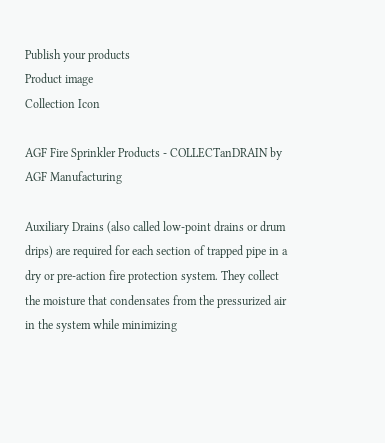Publish your products
Product image
Collection Icon

AGF Fire Sprinkler Products - COLLECTanDRAIN by AGF Manufacturing

Auxiliary Drains (also called low-point drains or drum drips) are required for each section of trapped pipe in a dry or pre-action fire protection system. They collect the moisture that condensates from the pressurized air in the system while minimizing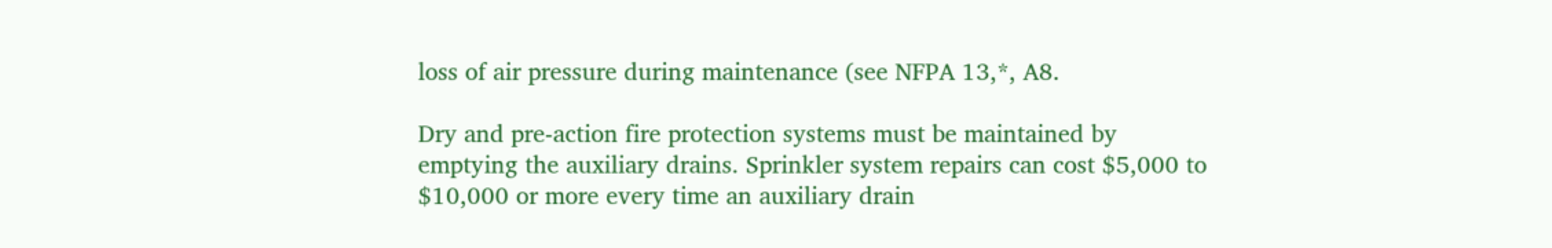loss of air pressure during maintenance (see NFPA 13,*, A8.

Dry and pre-action fire protection systems must be maintained by emptying the auxiliary drains. Sprinkler system repairs can cost $5,000 to $10,000 or more every time an auxiliary drain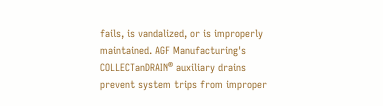fails, is vandalized, or is improperly maintained. AGF Manufacturing's COLLECTanDRAIN® auxiliary drains prevent system trips from improper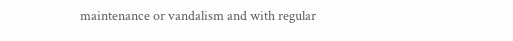maintenance or vandalism and with regular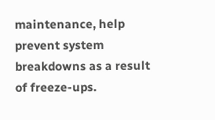maintenance, help prevent system breakdowns as a result of freeze-ups.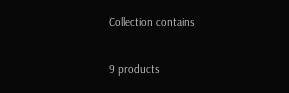Collection contains

9 products